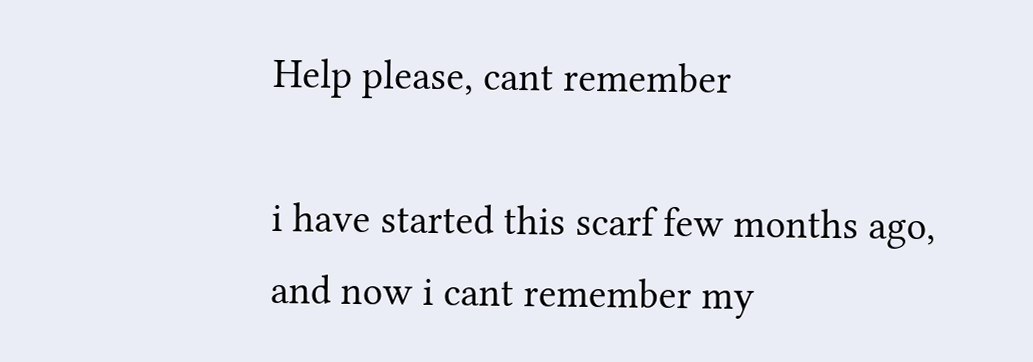Help please, cant remember

i have started this scarf few months ago, and now i cant remember my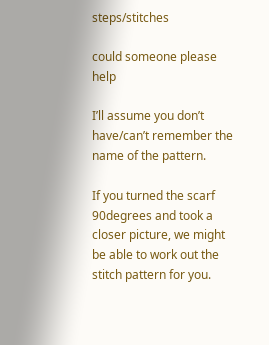steps/stitches

could someone please help

I’ll assume you don’t have/can’t remember the name of the pattern.

If you turned the scarf 90degrees and took a closer picture, we might be able to work out the stitch pattern for you.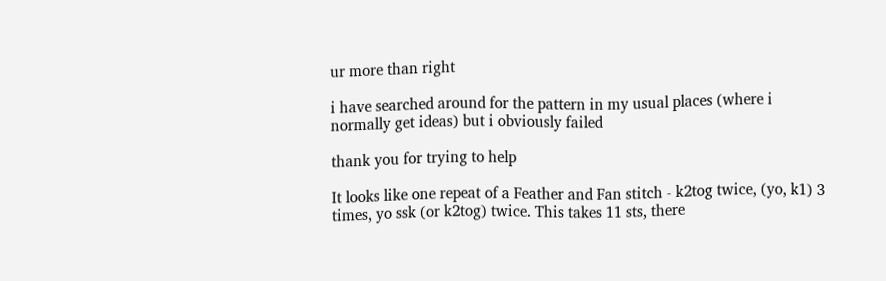ur more than right

i have searched around for the pattern in my usual places (where i normally get ideas) but i obviously failed

thank you for trying to help

It looks like one repeat of a Feather and Fan stitch - k2tog twice, (yo, k1) 3 times, yo ssk (or k2tog) twice. This takes 11 sts, there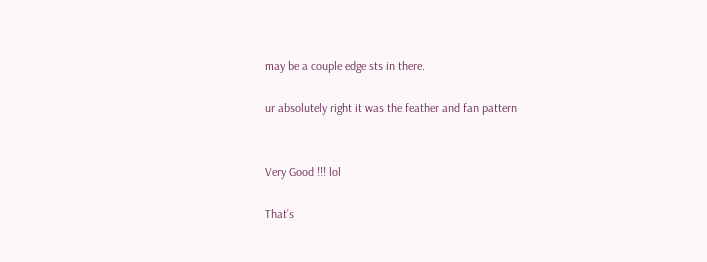may be a couple edge sts in there.

ur absolutely right it was the feather and fan pattern


Very Good !!! lol

That’s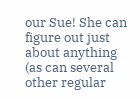our Sue! She can figure out just about anything (as can several other regular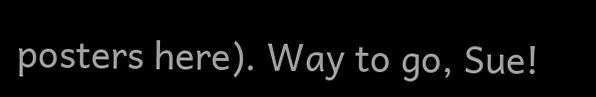posters here). Way to go, Sue!